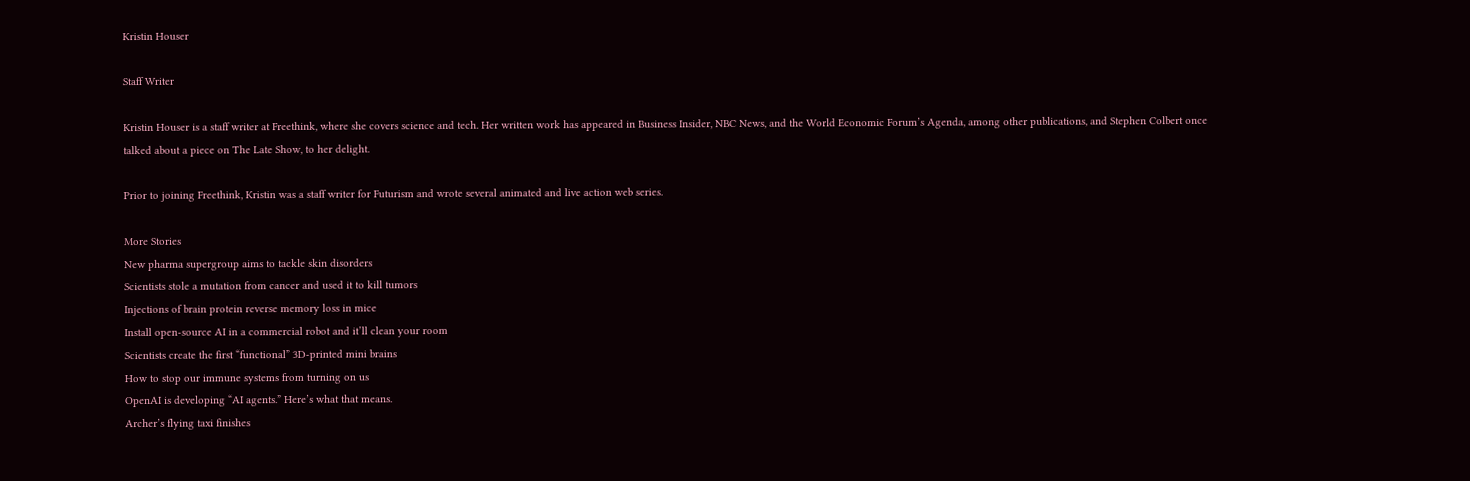Kristin Houser

Staff Writer

Kristin Houser is a staff writer at Freethink, where she covers science and tech. Her written work has appeared in Business Insider, NBC News, and the World Economic Forum’s Agenda, among other publications, and Stephen Colbert once talked about a piece on The Late Show, to her delight.

Prior to joining Freethink, Kristin was a staff writer for Futurism and wrote several animated and live action web series.

More Stories
New pharma supergroup aims to tackle skin disorders
Scientists stole a mutation from cancer and used it to kill tumors
Injections of brain protein reverse memory loss in mice
Install open-source AI in a commercial robot and it’ll clean your room
Scientists create the first “functional” 3D-printed mini brains
How to stop our immune systems from turning on us
OpenAI is developing “AI agents.” Here’s what that means.
Archer’s flying taxi finishes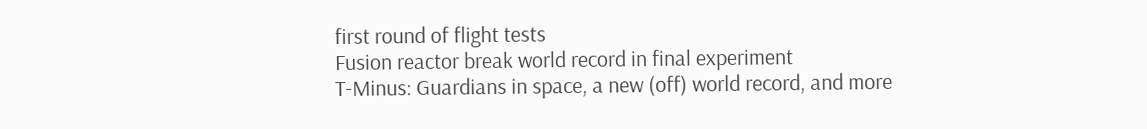first round of flight tests
Fusion reactor break world record in final experiment
T-Minus: Guardians in space, a new (off) world record, and more